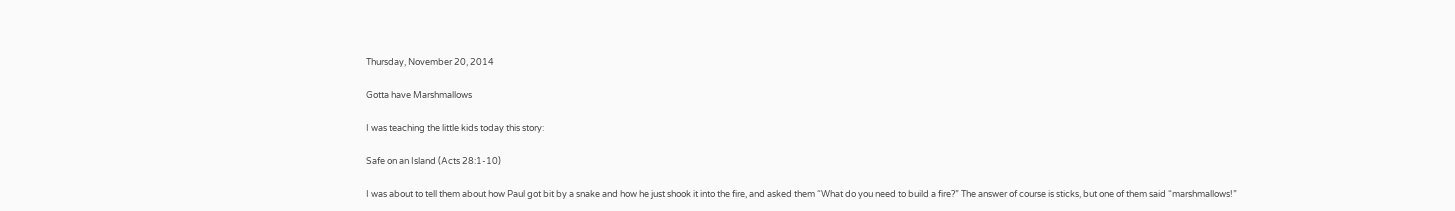Thursday, November 20, 2014

Gotta have Marshmallows

I was teaching the little kids today this story:

Safe on an Island (Acts 28:1-10)

I was about to tell them about how Paul got bit by a snake and how he just shook it into the fire, and asked them “What do you need to build a fire?” The answer of course is sticks, but one of them said “marshmallows!”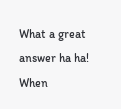What a great answer ha ha! When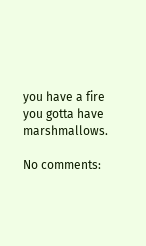you have a fire you gotta have marshmallows.

No comments: